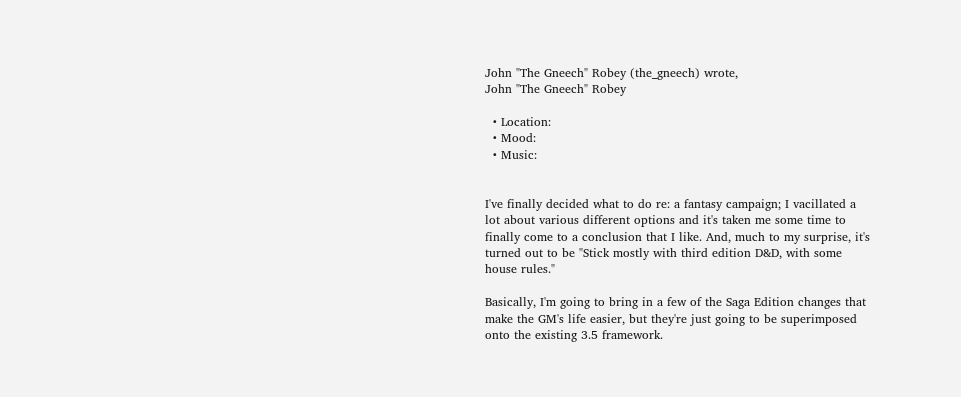John "The Gneech" Robey (the_gneech) wrote,
John "The Gneech" Robey

  • Location:
  • Mood:
  • Music:


I've finally decided what to do re: a fantasy campaign; I vacillated a lot about various different options and it's taken me some time to finally come to a conclusion that I like. And, much to my surprise, it's turned out to be "Stick mostly with third edition D&D, with some house rules."

Basically, I'm going to bring in a few of the Saga Edition changes that make the GM's life easier, but they're just going to be superimposed onto the existing 3.5 framework.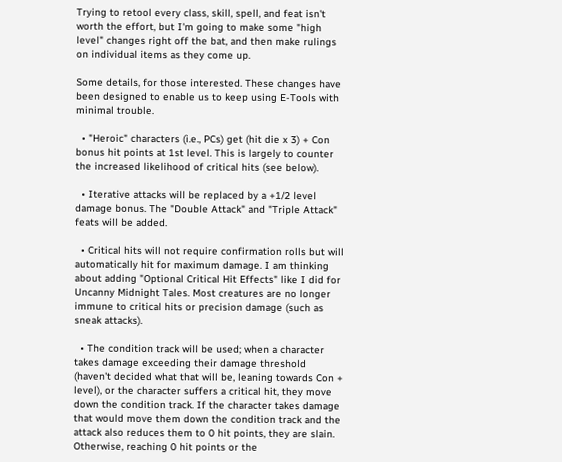Trying to retool every class, skill, spell, and feat isn't worth the effort, but I'm going to make some "high level" changes right off the bat, and then make rulings on individual items as they come up.

Some details, for those interested. These changes have been designed to enable us to keep using E-Tools with minimal trouble.

  • "Heroic" characters (i.e., PCs) get (hit die x 3) + Con bonus hit points at 1st level. This is largely to counter the increased likelihood of critical hits (see below).

  • Iterative attacks will be replaced by a +1/2 level damage bonus. The "Double Attack" and "Triple Attack" feats will be added.

  • Critical hits will not require confirmation rolls but will automatically hit for maximum damage. I am thinking about adding "Optional Critical Hit Effects" like I did for Uncanny Midnight Tales. Most creatures are no longer immune to critical hits or precision damage (such as sneak attacks).

  • The condition track will be used; when a character takes damage exceeding their damage threshold (haven't decided what that will be, leaning towards Con + level), or the character suffers a critical hit, they move down the condition track. If the character takes damage that would move them down the condition track and the attack also reduces them to 0 hit points, they are slain. Otherwise, reaching 0 hit points or the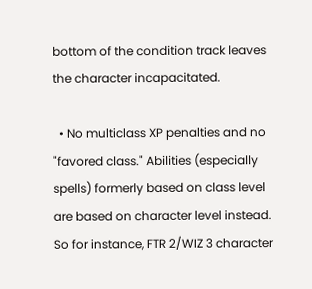bottom of the condition track leaves the character incapacitated.

  • No multiclass XP penalties and no "favored class." Abilities (especially spells) formerly based on class level are based on character level instead. So for instance, FTR 2/WIZ 3 character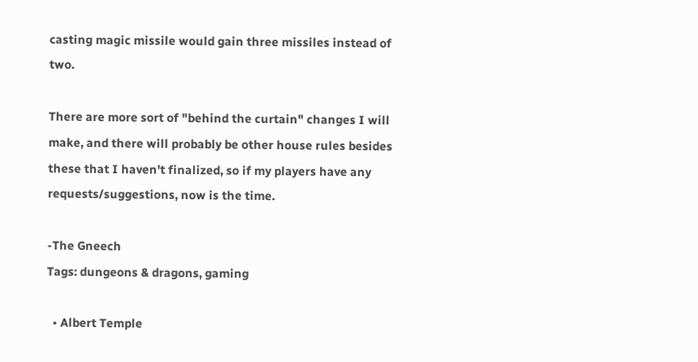casting magic missile would gain three missiles instead of two.

There are more sort of "behind the curtain" changes I will make, and there will probably be other house rules besides these that I haven't finalized, so if my players have any requests/suggestions, now is the time.

-The Gneech
Tags: dungeons & dragons, gaming

  • Albert Temple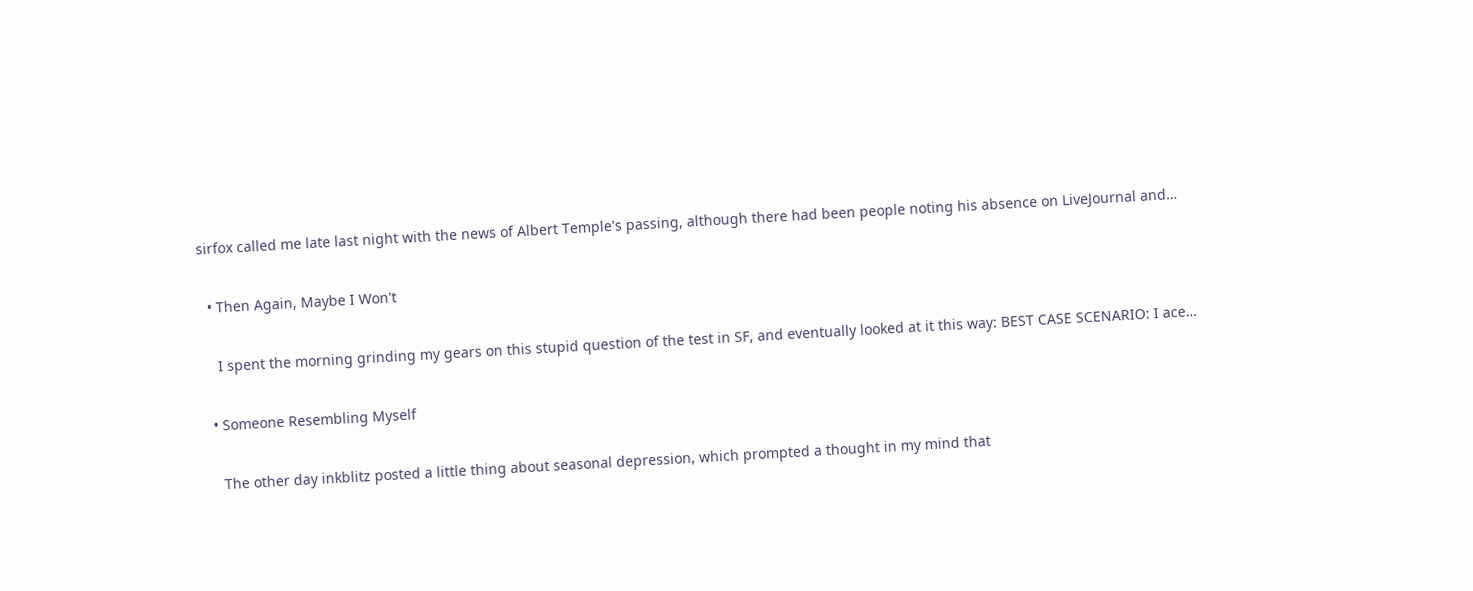sirfox called me late last night with the news of Albert Temple's passing, although there had been people noting his absence on LiveJournal and…

  • Then Again, Maybe I Won't

    I spent the morning grinding my gears on this stupid question of the test in SF, and eventually looked at it this way: BEST CASE SCENARIO: I ace…

  • Someone Resembling Myself

    The other day inkblitz posted a little thing about seasonal depression, which prompted a thought in my mind that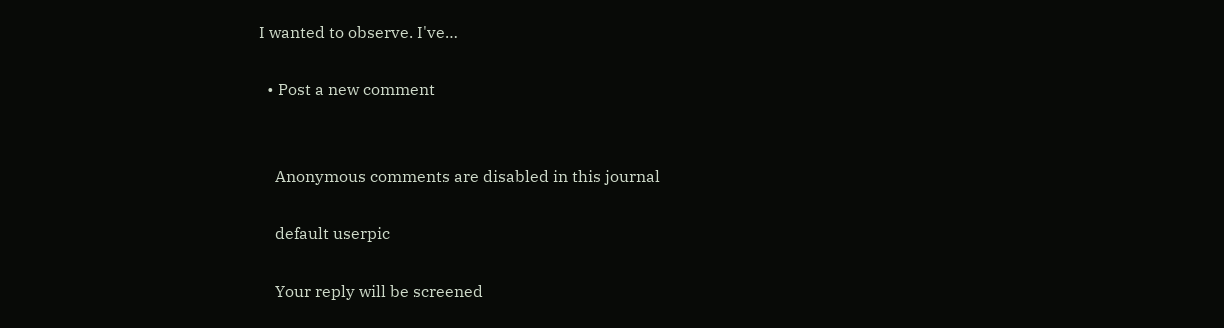I wanted to observe. I've…

  • Post a new comment


    Anonymous comments are disabled in this journal

    default userpic

    Your reply will be screened